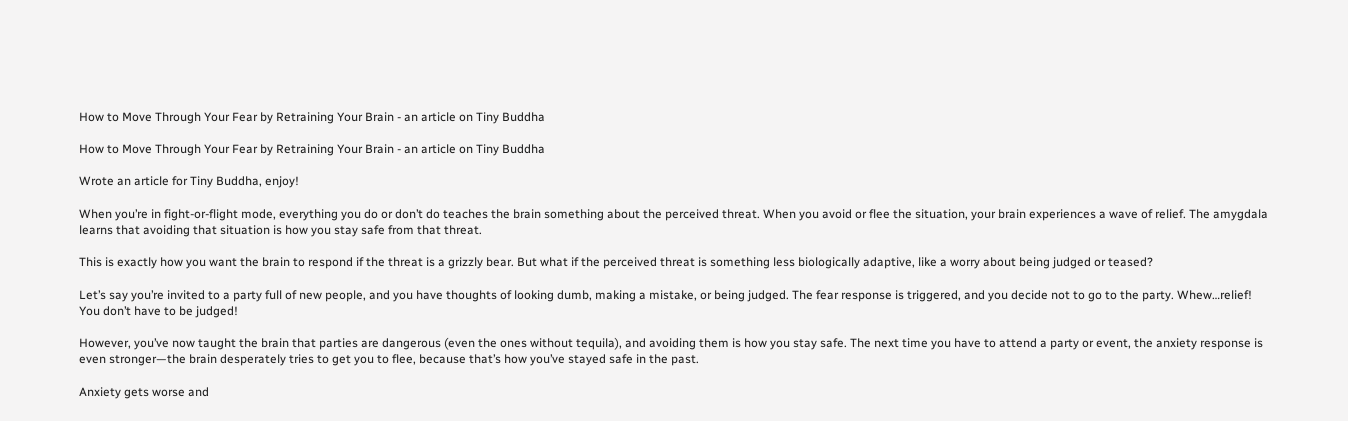How to Move Through Your Fear by Retraining Your Brain - an article on Tiny Buddha

How to Move Through Your Fear by Retraining Your Brain - an article on Tiny Buddha

Wrote an article for Tiny Buddha, enjoy!

When you’re in fight-or-flight mode, everything you do or don’t do teaches the brain something about the perceived threat. When you avoid or flee the situation, your brain experiences a wave of relief. The amygdala learns that avoiding that situation is how you stay safe from that threat.

This is exactly how you want the brain to respond if the threat is a grizzly bear. But what if the perceived threat is something less biologically adaptive, like a worry about being judged or teased?

Let’s say you’re invited to a party full of new people, and you have thoughts of looking dumb, making a mistake, or being judged. The fear response is triggered, and you decide not to go to the party. Whew…relief! You don’t have to be judged!

However, you’ve now taught the brain that parties are dangerous (even the ones without tequila), and avoiding them is how you stay safe. The next time you have to attend a party or event, the anxiety response is even stronger—the brain desperately tries to get you to flee, because that’s how you’ve stayed safe in the past.

Anxiety gets worse and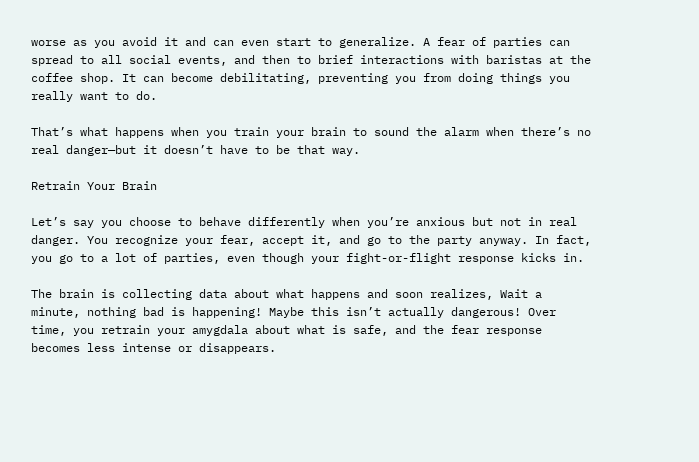worse as you avoid it and can even start to generalize. A fear of parties can spread to all social events, and then to brief interactions with baristas at the coffee shop. It can become debilitating, preventing you from doing things you really want to do.

That’s what happens when you train your brain to sound the alarm when there’s no real danger—but it doesn’t have to be that way.

Retrain Your Brain

Let’s say you choose to behave differently when you’re anxious but not in real danger. You recognize your fear, accept it, and go to the party anyway. In fact, you go to a lot of parties, even though your fight-or-flight response kicks in.

The brain is collecting data about what happens and soon realizes, Wait a minute, nothing bad is happening! Maybe this isn’t actually dangerous! Over time, you retrain your amygdala about what is safe, and the fear response becomes less intense or disappears.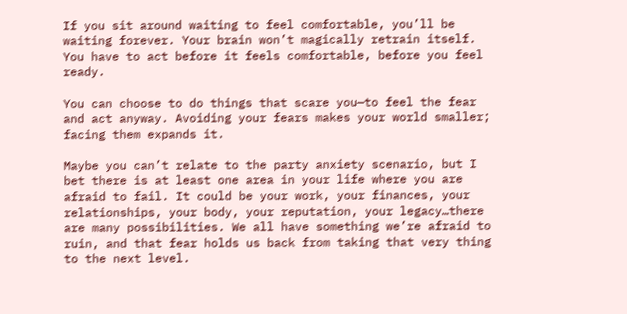If you sit around waiting to feel comfortable, you’ll be waiting forever. Your brain won’t magically retrain itself. You have to act before it feels comfortable, before you feel ready.

You can choose to do things that scare you—to feel the fear and act anyway. Avoiding your fears makes your world smaller; facing them expands it.

Maybe you can’t relate to the party anxiety scenario, but I bet there is at least one area in your life where you are afraid to fail. It could be your work, your finances, your relationships, your body, your reputation, your legacy…there are many possibilities. We all have something we’re afraid to ruin, and that fear holds us back from taking that very thing to the next level.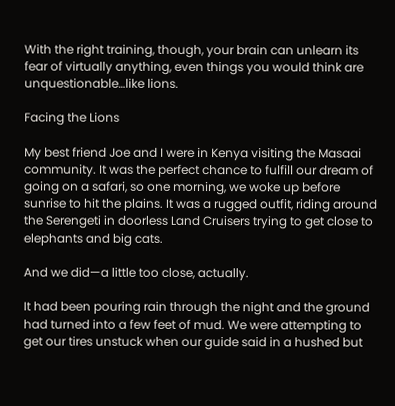With the right training, though, your brain can unlearn its fear of virtually anything, even things you would think are unquestionable…like lions.

Facing the Lions

My best friend Joe and I were in Kenya visiting the Masaai community. It was the perfect chance to fulfill our dream of going on a safari, so one morning, we woke up before sunrise to hit the plains. It was a rugged outfit, riding around the Serengeti in doorless Land Cruisers trying to get close to elephants and big cats.

And we did—a little too close, actually.

It had been pouring rain through the night and the ground had turned into a few feet of mud. We were attempting to get our tires unstuck when our guide said in a hushed but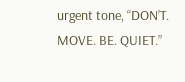urgent tone, “DON’T. MOVE. BE. QUIET.”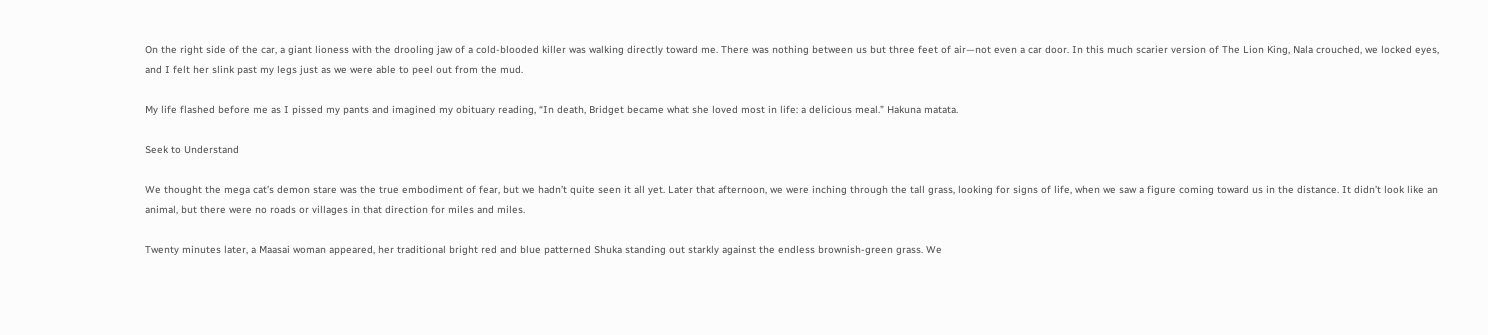On the right side of the car, a giant lioness with the drooling jaw of a cold-blooded killer was walking directly toward me. There was nothing between us but three feet of air—not even a car door. In this much scarier version of The Lion King, Nala crouched, we locked eyes, and I felt her slink past my legs just as we were able to peel out from the mud.

My life flashed before me as I pissed my pants and imagined my obituary reading, “In death, Bridget became what she loved most in life: a delicious meal.” Hakuna matata.

Seek to Understand

We thought the mega cat’s demon stare was the true embodiment of fear, but we hadn’t quite seen it all yet. Later that afternoon, we were inching through the tall grass, looking for signs of life, when we saw a figure coming toward us in the distance. It didn’t look like an animal, but there were no roads or villages in that direction for miles and miles.

Twenty minutes later, a Maasai woman appeared, her traditional bright red and blue patterned Shuka standing out starkly against the endless brownish-green grass. We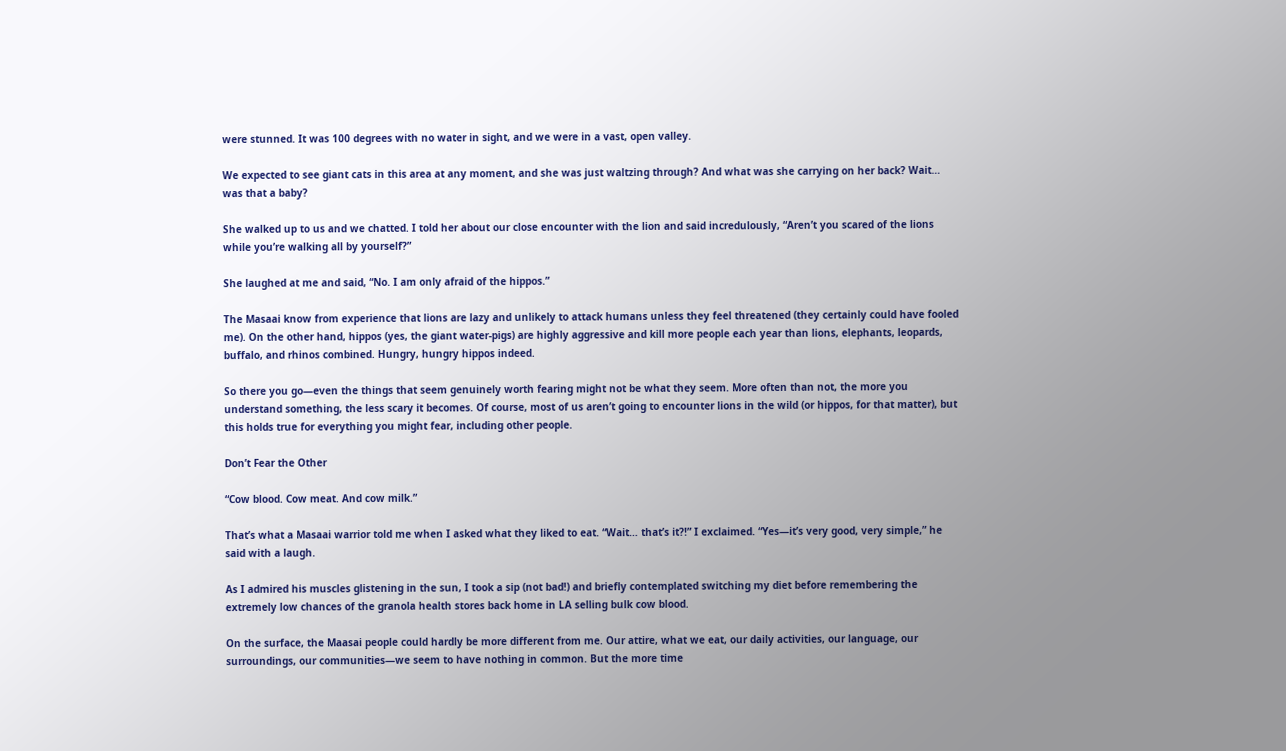were stunned. It was 100 degrees with no water in sight, and we were in a vast, open valley.

We expected to see giant cats in this area at any moment, and she was just waltzing through? And what was she carrying on her back? Wait… was that a baby?

She walked up to us and we chatted. I told her about our close encounter with the lion and said incredulously, “Aren’t you scared of the lions while you’re walking all by yourself?”

She laughed at me and said, “No. I am only afraid of the hippos.”

The Masaai know from experience that lions are lazy and unlikely to attack humans unless they feel threatened (they certainly could have fooled me). On the other hand, hippos (yes, the giant water-pigs) are highly aggressive and kill more people each year than lions, elephants, leopards, buffalo, and rhinos combined. Hungry, hungry hippos indeed.

So there you go—even the things that seem genuinely worth fearing might not be what they seem. More often than not, the more you understand something, the less scary it becomes. Of course, most of us aren’t going to encounter lions in the wild (or hippos, for that matter), but this holds true for everything you might fear, including other people.

Don’t Fear the Other

“Cow blood. Cow meat. And cow milk.”

That’s what a Masaai warrior told me when I asked what they liked to eat. “Wait… that’s it?!” I exclaimed. “Yes—it’s very good, very simple,” he said with a laugh.

As I admired his muscles glistening in the sun, I took a sip (not bad!) and briefly contemplated switching my diet before remembering the extremely low chances of the granola health stores back home in LA selling bulk cow blood.

On the surface, the Maasai people could hardly be more different from me. Our attire, what we eat, our daily activities, our language, our surroundings, our communities—we seem to have nothing in common. But the more time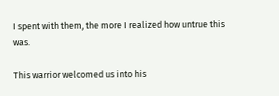I spent with them, the more I realized how untrue this was.

This warrior welcomed us into his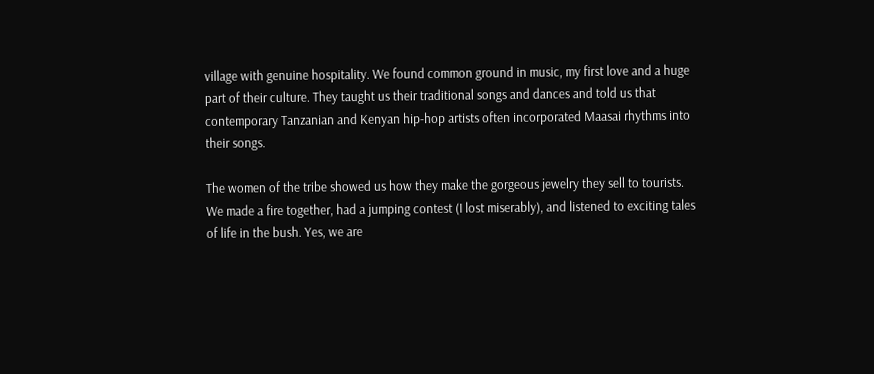village with genuine hospitality. We found common ground in music, my first love and a huge part of their culture. They taught us their traditional songs and dances and told us that contemporary Tanzanian and Kenyan hip-hop artists often incorporated Maasai rhythms into their songs.

The women of the tribe showed us how they make the gorgeous jewelry they sell to tourists. We made a fire together, had a jumping contest (I lost miserably), and listened to exciting tales of life in the bush. Yes, we are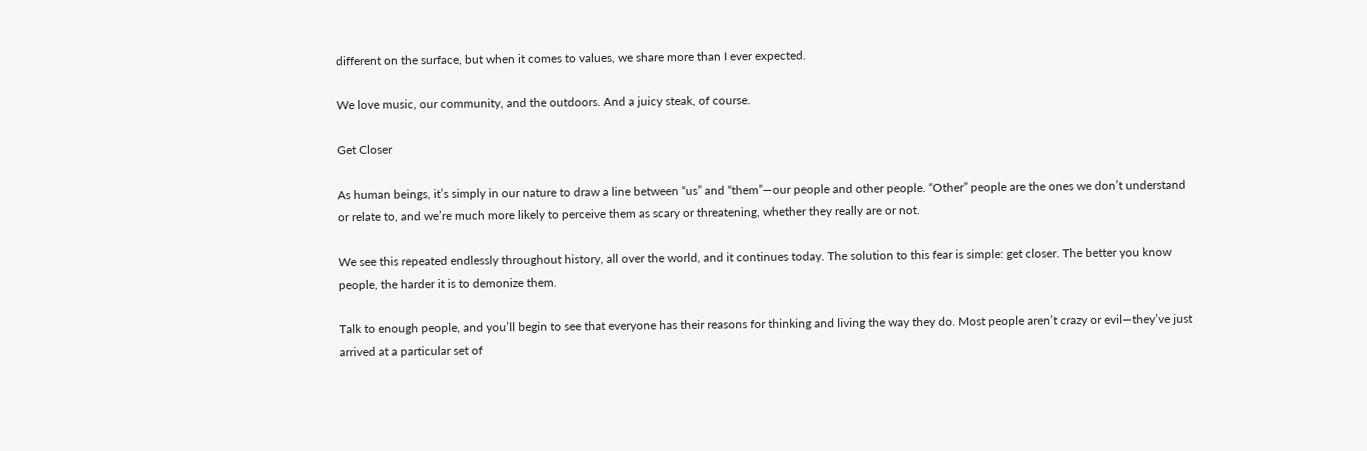different on the surface, but when it comes to values, we share more than I ever expected.

We love music, our community, and the outdoors. And a juicy steak, of course.

Get Closer

As human beings, it’s simply in our nature to draw a line between “us” and “them”—our people and other people. “Other” people are the ones we don’t understand or relate to, and we’re much more likely to perceive them as scary or threatening, whether they really are or not.

We see this repeated endlessly throughout history, all over the world, and it continues today. The solution to this fear is simple: get closer. The better you know people, the harder it is to demonize them.

Talk to enough people, and you’ll begin to see that everyone has their reasons for thinking and living the way they do. Most people aren’t crazy or evil—they’ve just arrived at a particular set of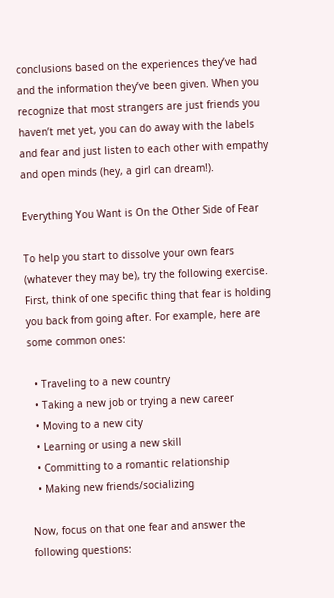conclusions based on the experiences they’ve had and the information they’ve been given. When you recognize that most strangers are just friends you haven’t met yet, you can do away with the labels and fear and just listen to each other with empathy and open minds (hey, a girl can dream!).

Everything You Want is On the Other Side of Fear

To help you start to dissolve your own fears (whatever they may be), try the following exercise. First, think of one specific thing that fear is holding you back from going after. For example, here are some common ones:

  • Traveling to a new country
  • Taking a new job or trying a new career
  • Moving to a new city
  • Learning or using a new skill
  • Committing to a romantic relationship
  • Making new friends/socializing

Now, focus on that one fear and answer the following questions: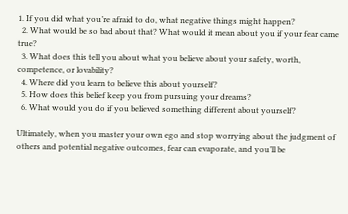1. If you did what you’re afraid to do, what negative things might happen?
  2. What would be so bad about that? What would it mean about you if your fear came true?
  3. What does this tell you about what you believe about your safety, worth, competence, or lovability?
  4. Where did you learn to believe this about yourself?
  5. How does this belief keep you from pursuing your dreams?
  6. What would you do if you believed something different about yourself?

Ultimately, when you master your own ego and stop worrying about the judgment of others and potential negative outcomes, fear can evaporate, and you’ll be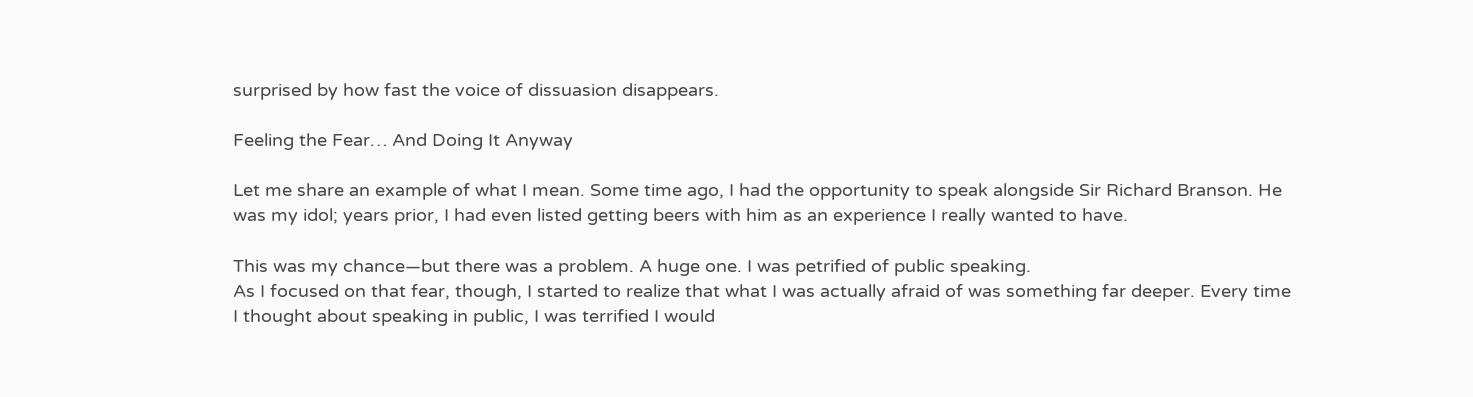surprised by how fast the voice of dissuasion disappears.

Feeling the Fear… And Doing It Anyway

Let me share an example of what I mean. Some time ago, I had the opportunity to speak alongside Sir Richard Branson. He was my idol; years prior, I had even listed getting beers with him as an experience I really wanted to have.

This was my chance—but there was a problem. A huge one. I was petrified of public speaking.
As I focused on that fear, though, I started to realize that what I was actually afraid of was something far deeper. Every time I thought about speaking in public, I was terrified I would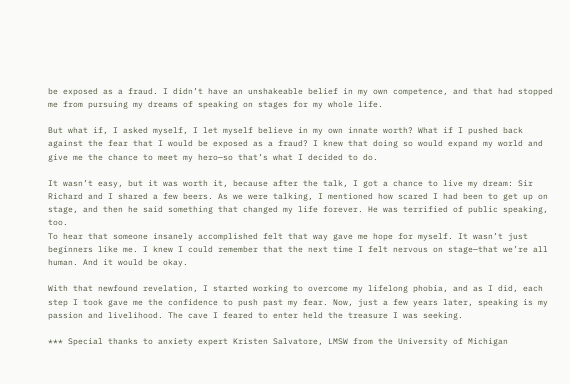be exposed as a fraud. I didn’t have an unshakeable belief in my own competence, and that had stopped me from pursuing my dreams of speaking on stages for my whole life.

But what if, I asked myself, I let myself believe in my own innate worth? What if I pushed back against the fear that I would be exposed as a fraud? I knew that doing so would expand my world and give me the chance to meet my hero—so that’s what I decided to do.

It wasn’t easy, but it was worth it, because after the talk, I got a chance to live my dream: Sir Richard and I shared a few beers. As we were talking, I mentioned how scared I had been to get up on stage, and then he said something that changed my life forever. He was terrified of public speaking, too.
To hear that someone insanely accomplished felt that way gave me hope for myself. It wasn’t just beginners like me. I knew I could remember that the next time I felt nervous on stage—that we’re all human. And it would be okay.

With that newfound revelation, I started working to overcome my lifelong phobia, and as I did, each step I took gave me the confidence to push past my fear. Now, just a few years later, speaking is my passion and livelihood. The cave I feared to enter held the treasure I was seeking.

*** Special thanks to anxiety expert Kristen Salvatore, LMSW from the University of Michigan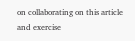on collaborating on this article and exercise